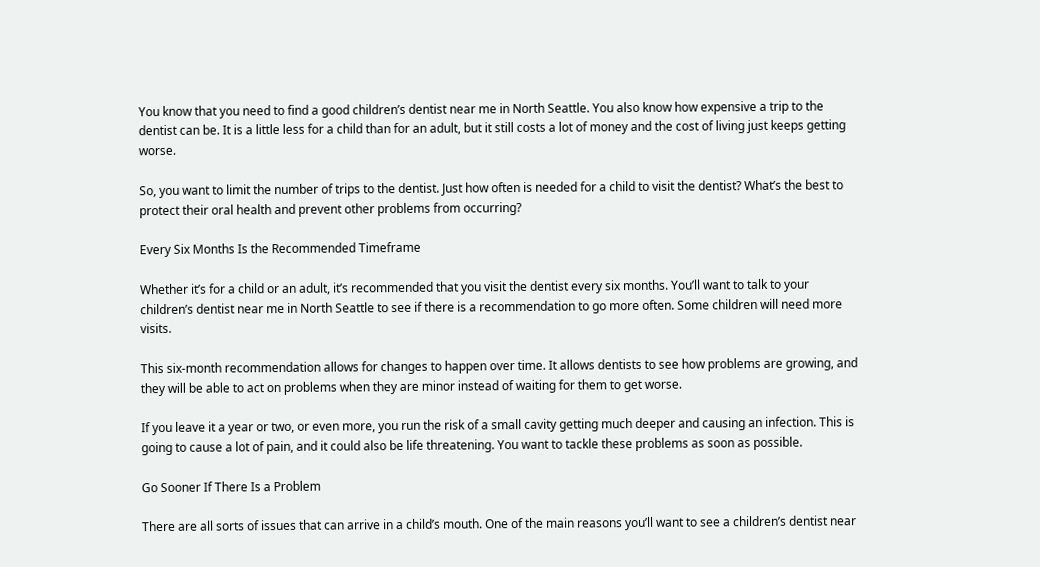You know that you need to find a good children’s dentist near me in North Seattle. You also know how expensive a trip to the dentist can be. It is a little less for a child than for an adult, but it still costs a lot of money and the cost of living just keeps getting worse.

So, you want to limit the number of trips to the dentist. Just how often is needed for a child to visit the dentist? What’s the best to protect their oral health and prevent other problems from occurring?

Every Six Months Is the Recommended Timeframe

Whether it’s for a child or an adult, it’s recommended that you visit the dentist every six months. You’ll want to talk to your children’s dentist near me in North Seattle to see if there is a recommendation to go more often. Some children will need more visits.

This six-month recommendation allows for changes to happen over time. It allows dentists to see how problems are growing, and they will be able to act on problems when they are minor instead of waiting for them to get worse.

If you leave it a year or two, or even more, you run the risk of a small cavity getting much deeper and causing an infection. This is going to cause a lot of pain, and it could also be life threatening. You want to tackle these problems as soon as possible.

Go Sooner If There Is a Problem

There are all sorts of issues that can arrive in a child’s mouth. One of the main reasons you’ll want to see a children’s dentist near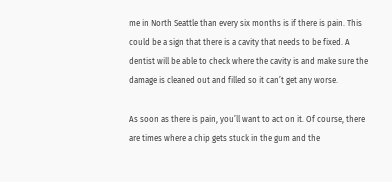me in North Seattle than every six months is if there is pain. This could be a sign that there is a cavity that needs to be fixed. A dentist will be able to check where the cavity is and make sure the damage is cleaned out and filled so it can’t get any worse.

As soon as there is pain, you’ll want to act on it. Of course, there are times where a chip gets stuck in the gum and the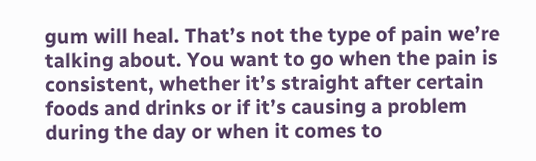gum will heal. That’s not the type of pain we’re talking about. You want to go when the pain is consistent, whether it’s straight after certain foods and drinks or if it’s causing a problem during the day or when it comes to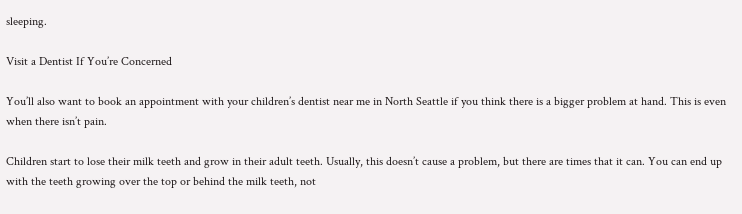sleeping.

Visit a Dentist If You’re Concerned

You’ll also want to book an appointment with your children’s dentist near me in North Seattle if you think there is a bigger problem at hand. This is even when there isn’t pain.

Children start to lose their milk teeth and grow in their adult teeth. Usually, this doesn’t cause a problem, but there are times that it can. You can end up with the teeth growing over the top or behind the milk teeth, not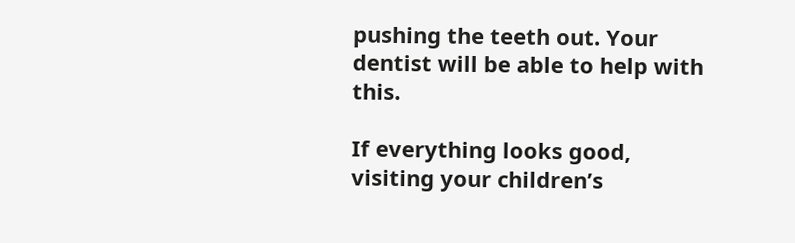pushing the teeth out. Your dentist will be able to help with this.

If everything looks good, visiting your children’s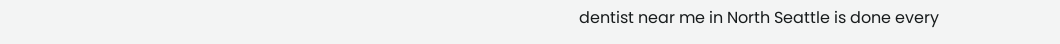dentist near me in North Seattle is done every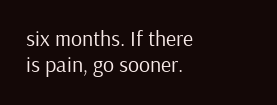six months. If there is pain, go sooner.